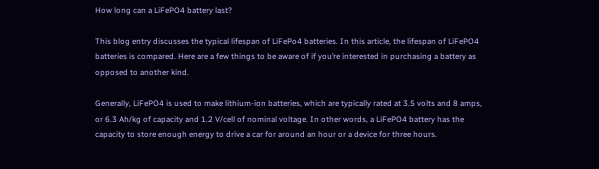How long can a LiFePO4 battery last?

This blog entry discusses the typical lifespan of LiFePo4 batteries. In this article, the lifespan of LiFePO4 batteries is compared. Here are a few things to be aware of if you’re interested in purchasing a battery as opposed to another kind.

Generally, LiFePO4 is used to make lithium-ion batteries, which are typically rated at 3.5 volts and 8 amps, or 6.3 Ah/kg of capacity and 1.2 V/cell of nominal voltage. In other words, a LiFePO4 battery has the capacity to store enough energy to drive a car for around an hour or a device for three hours.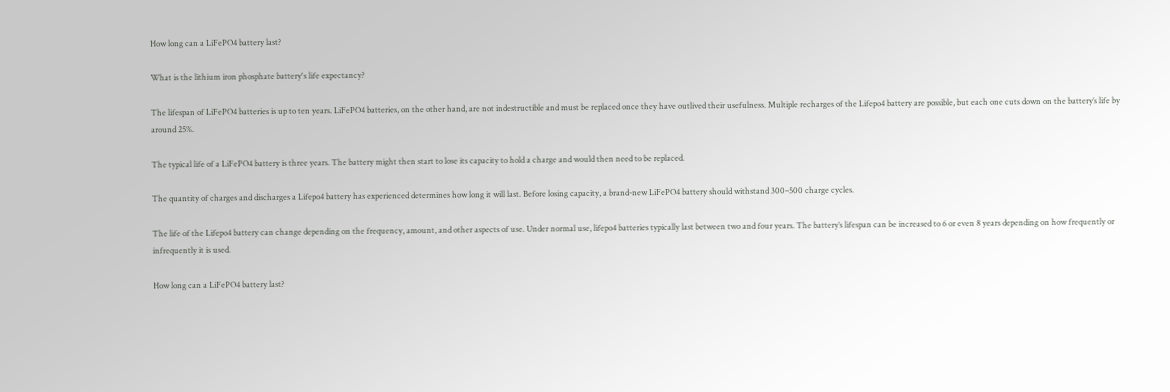How long can a LiFePO4 battery last?

What is the lithium iron phosphate battery's life expectancy?

The lifespan of LiFePO4 batteries is up to ten years. LiFePO4 batteries, on the other hand, are not indestructible and must be replaced once they have outlived their usefulness. Multiple recharges of the Lifepo4 battery are possible, but each one cuts down on the battery’s life by around 25%.

The typical life of a LiFePO4 battery is three years. The battery might then start to lose its capacity to hold a charge and would then need to be replaced.

The quantity of charges and discharges a Lifepo4 battery has experienced determines how long it will last. Before losing capacity, a brand-new LiFePO4 battery should withstand 300–500 charge cycles.

The life of the Lifepo4 battery can change depending on the frequency, amount, and other aspects of use. Under normal use, lifepo4 batteries typically last between two and four years. The battery’s lifespan can be increased to 6 or even 8 years depending on how frequently or infrequently it is used.

How long can a LiFePO4 battery last?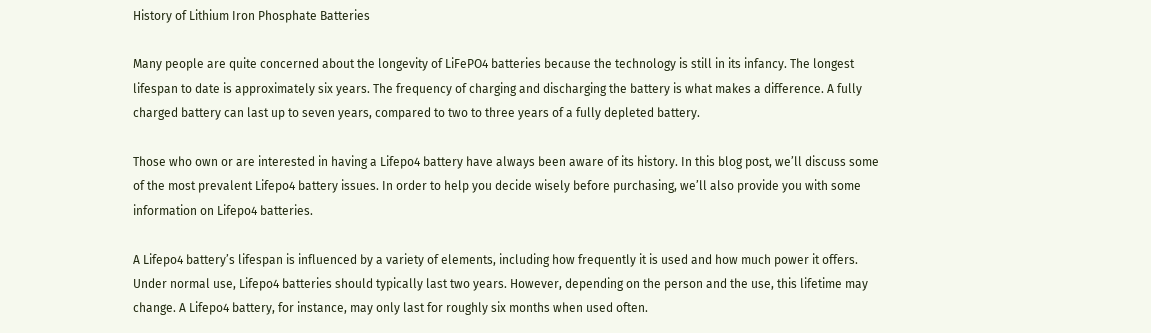History of Lithium Iron Phosphate Batteries

Many people are quite concerned about the longevity of LiFePO4 batteries because the technology is still in its infancy. The longest lifespan to date is approximately six years. The frequency of charging and discharging the battery is what makes a difference. A fully charged battery can last up to seven years, compared to two to three years of a fully depleted battery.

Those who own or are interested in having a Lifepo4 battery have always been aware of its history. In this blog post, we’ll discuss some of the most prevalent Lifepo4 battery issues. In order to help you decide wisely before purchasing, we’ll also provide you with some information on Lifepo4 batteries.

A Lifepo4 battery’s lifespan is influenced by a variety of elements, including how frequently it is used and how much power it offers. Under normal use, Lifepo4 batteries should typically last two years. However, depending on the person and the use, this lifetime may change. A Lifepo4 battery, for instance, may only last for roughly six months when used often.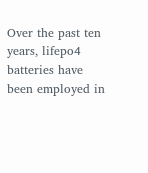Over the past ten years, lifepo4 batteries have been employed in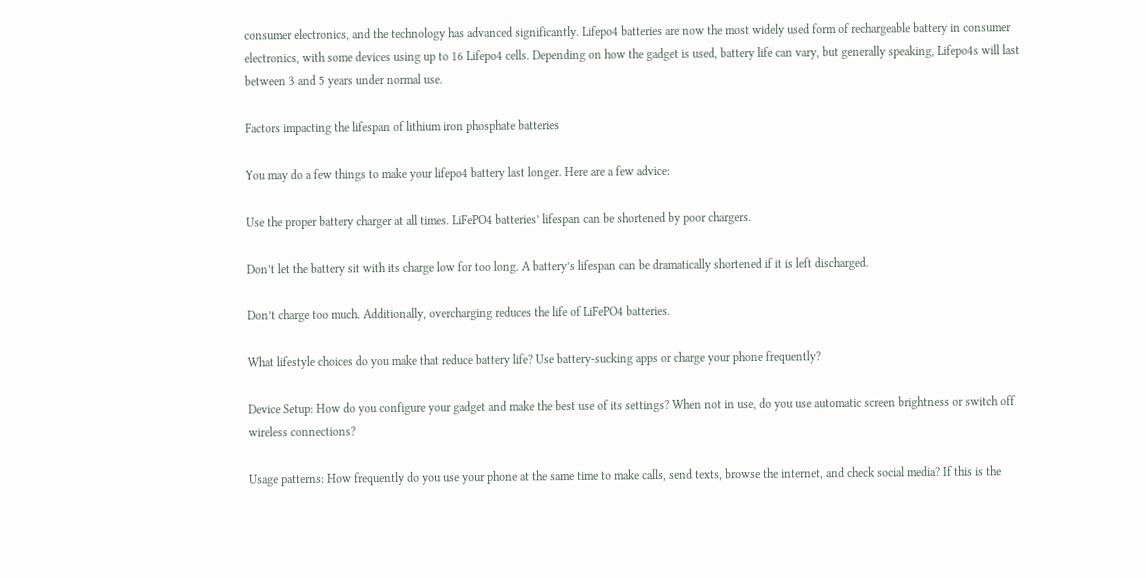consumer electronics, and the technology has advanced significantly. Lifepo4 batteries are now the most widely used form of rechargeable battery in consumer electronics, with some devices using up to 16 Lifepo4 cells. Depending on how the gadget is used, battery life can vary, but generally speaking, Lifepo4s will last between 3 and 5 years under normal use.

Factors impacting the lifespan of lithium iron phosphate batteries

You may do a few things to make your lifepo4 battery last longer. Here are a few advice:

Use the proper battery charger at all times. LiFePO4 batteries’ lifespan can be shortened by poor chargers.

Don’t let the battery sit with its charge low for too long. A battery’s lifespan can be dramatically shortened if it is left discharged.

Don’t charge too much. Additionally, overcharging reduces the life of LiFePO4 batteries.

What lifestyle choices do you make that reduce battery life? Use battery-sucking apps or charge your phone frequently?

Device Setup: How do you configure your gadget and make the best use of its settings? When not in use, do you use automatic screen brightness or switch off wireless connections?

Usage patterns: How frequently do you use your phone at the same time to make calls, send texts, browse the internet, and check social media? If this is the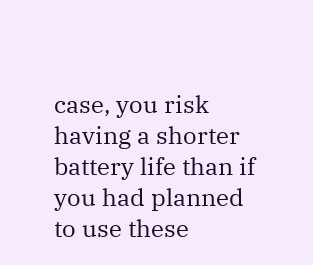case, you risk having a shorter battery life than if you had planned to use these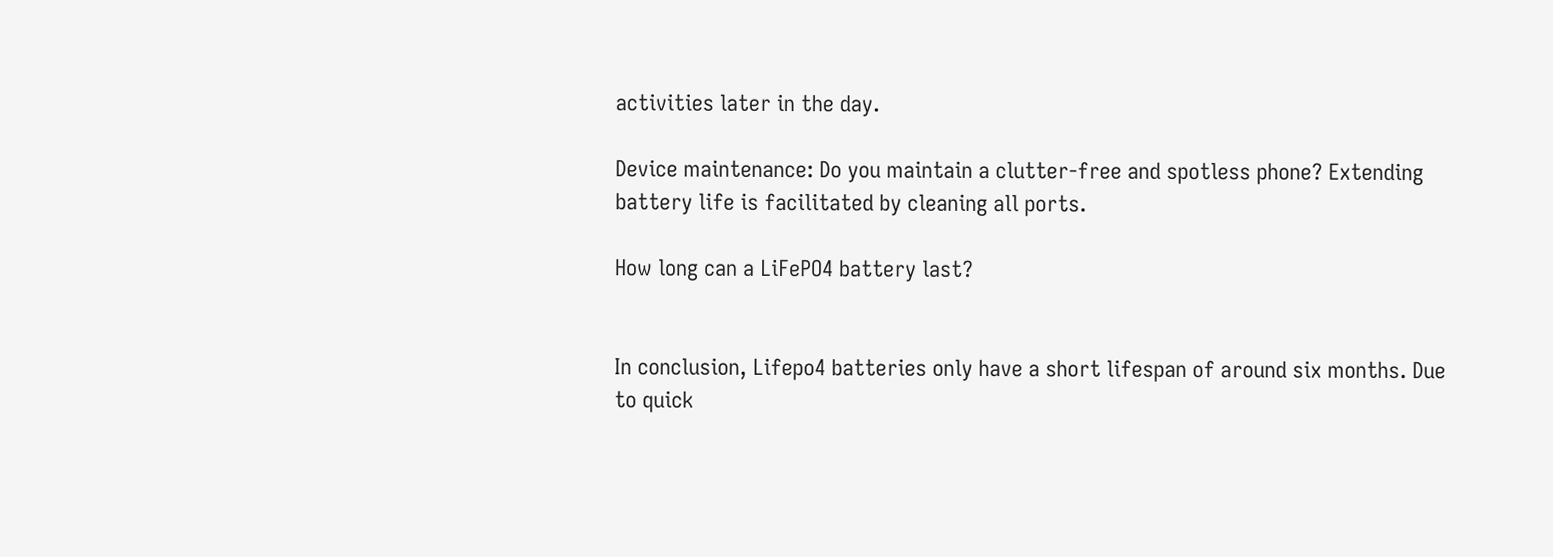activities later in the day.

Device maintenance: Do you maintain a clutter-free and spotless phone? Extending battery life is facilitated by cleaning all ports.

How long can a LiFePO4 battery last?


In conclusion, Lifepo4 batteries only have a short lifespan of around six months. Due to quick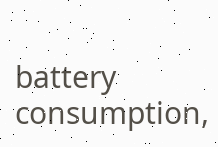battery consumption,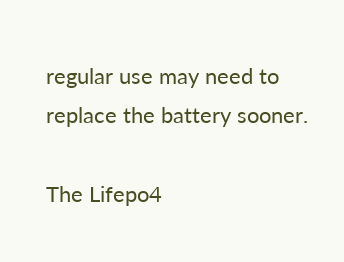regular use may need to replace the battery sooner.

The Lifepo4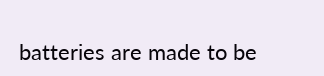batteries are made to be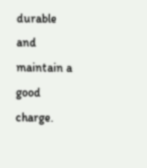durable and maintain a good charge.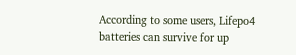According to some users, Lifepo4 batteries can survive for up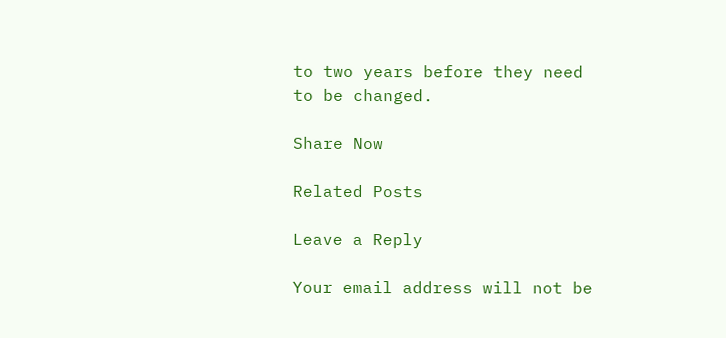to two years before they need to be changed.

Share Now

Related Posts

Leave a Reply

Your email address will not be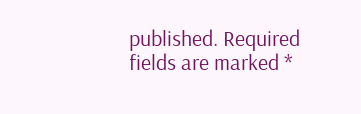published. Required fields are marked *